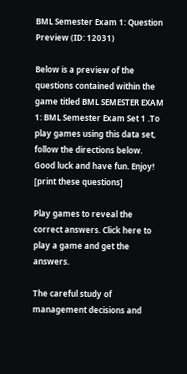BML Semester Exam 1: Question Preview (ID: 12031)

Below is a preview of the questions contained within the game titled BML SEMESTER EXAM 1: BML Semester Exam Set 1 .To play games using this data set, follow the directions below. Good luck and have fun. Enjoy! [print these questions]

Play games to reveal the correct answers. Click here to play a game and get the answers.

The careful study of management decisions and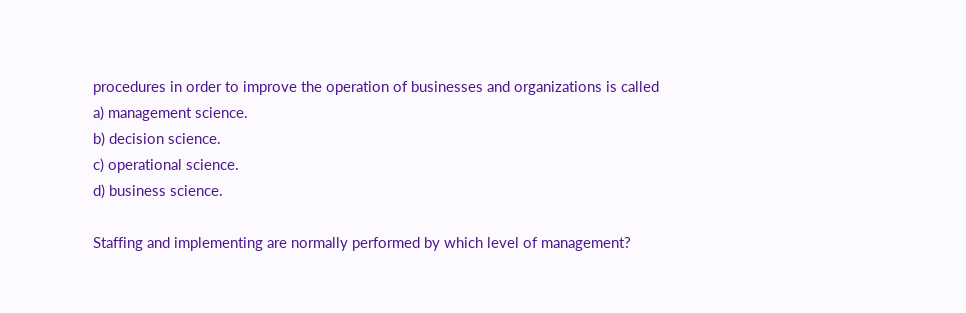procedures in order to improve the operation of businesses and organizations is called
a) management science.
b) decision science.
c) operational science.
d) business science.

Staffing and implementing are normally performed by which level of management?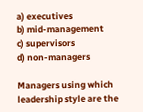a) executives
b) mid-management
c) supervisors
d) non-managers

Managers using which leadership style are the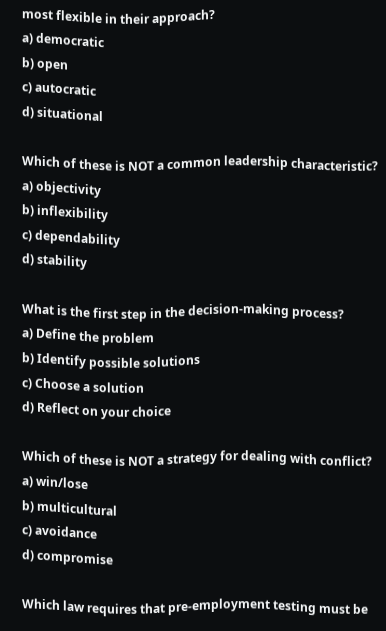most flexible in their approach?
a) democratic
b) open
c) autocratic
d) situational

Which of these is NOT a common leadership characteristic?
a) objectivity
b) inflexibility
c) dependability
d) stability

What is the first step in the decision-making process?
a) Define the problem
b) Identify possible solutions
c) Choose a solution
d) Reflect on your choice

Which of these is NOT a strategy for dealing with conflict?
a) win/lose
b) multicultural
c) avoidance
d) compromise

Which law requires that pre-employment testing must be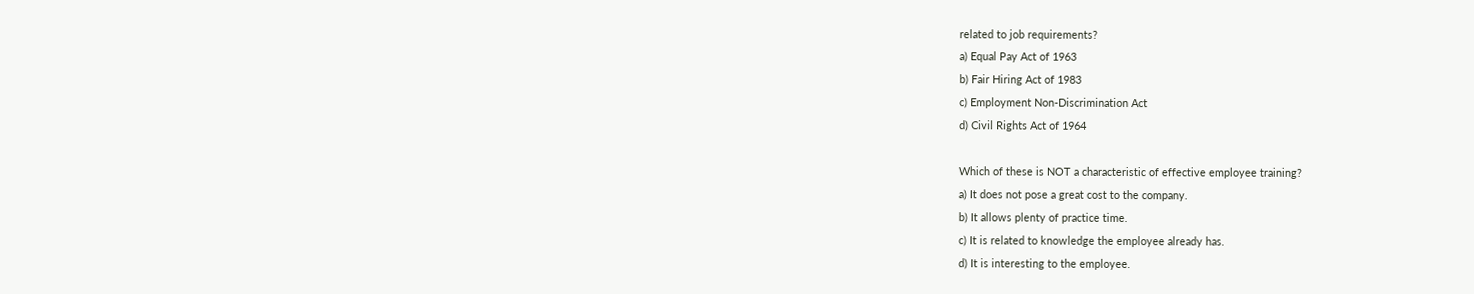related to job requirements?
a) Equal Pay Act of 1963
b) Fair Hiring Act of 1983
c) Employment Non-Discrimination Act
d) Civil Rights Act of 1964

Which of these is NOT a characteristic of effective employee training?
a) It does not pose a great cost to the company.
b) It allows plenty of practice time.
c) It is related to knowledge the employee already has.
d) It is interesting to the employee.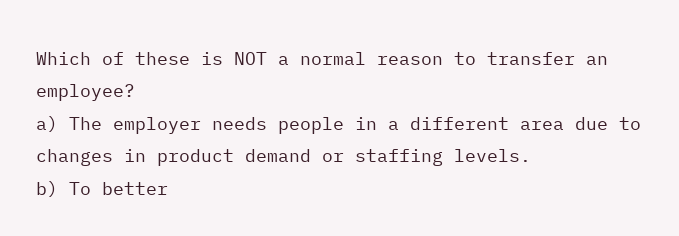Which of these is NOT a normal reason to transfer an employee?
a) The employer needs people in a different area due to changes in product demand or staffing levels.
b) To better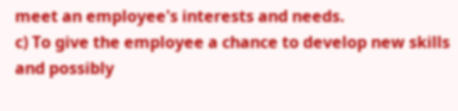meet an employee's interests and needs.
c) To give the employee a chance to develop new skills and possibly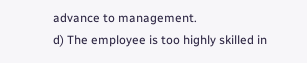advance to management.
d) The employee is too highly skilled in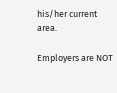his/her current area.

Employers are NOT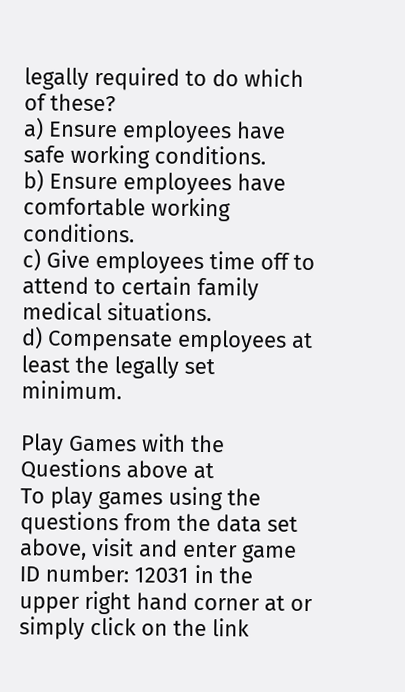legally required to do which of these?
a) Ensure employees have safe working conditions.
b) Ensure employees have comfortable working conditions.
c) Give employees time off to attend to certain family medical situations.
d) Compensate employees at least the legally set minimum.

Play Games with the Questions above at
To play games using the questions from the data set above, visit and enter game ID number: 12031 in the upper right hand corner at or simply click on the link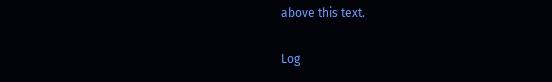above this text.

Log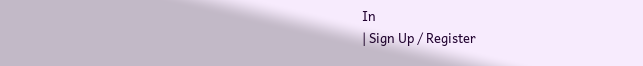In
| Sign Up / Register